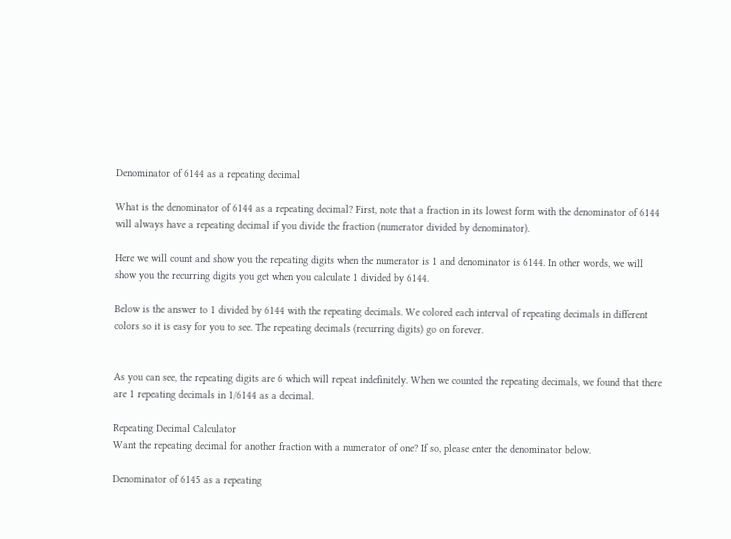Denominator of 6144 as a repeating decimal

What is the denominator of 6144 as a repeating decimal? First, note that a fraction in its lowest form with the denominator of 6144 will always have a repeating decimal if you divide the fraction (numerator divided by denominator).

Here we will count and show you the repeating digits when the numerator is 1 and denominator is 6144. In other words, we will show you the recurring digits you get when you calculate 1 divided by 6144.

Below is the answer to 1 divided by 6144 with the repeating decimals. We colored each interval of repeating decimals in different colors so it is easy for you to see. The repeating decimals (recurring digits) go on forever.


As you can see, the repeating digits are 6 which will repeat indefinitely. When we counted the repeating decimals, we found that there are 1 repeating decimals in 1/6144 as a decimal.

Repeating Decimal Calculator
Want the repeating decimal for another fraction with a numerator of one? If so, please enter the denominator below.

Denominator of 6145 as a repeating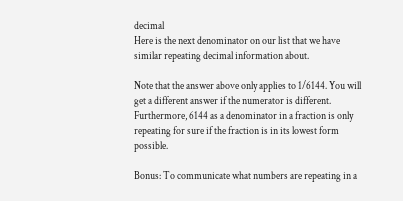decimal
Here is the next denominator on our list that we have similar repeating decimal information about.

Note that the answer above only applies to 1/6144. You will get a different answer if the numerator is different. Furthermore, 6144 as a denominator in a fraction is only repeating for sure if the fraction is in its lowest form possible.

Bonus: To communicate what numbers are repeating in a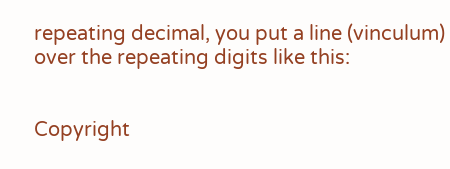repeating decimal, you put a line (vinculum) over the repeating digits like this:


Copyright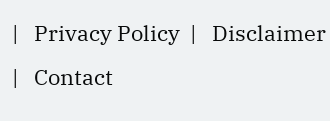|   Privacy Policy  |   Disclaimer  |   Contact